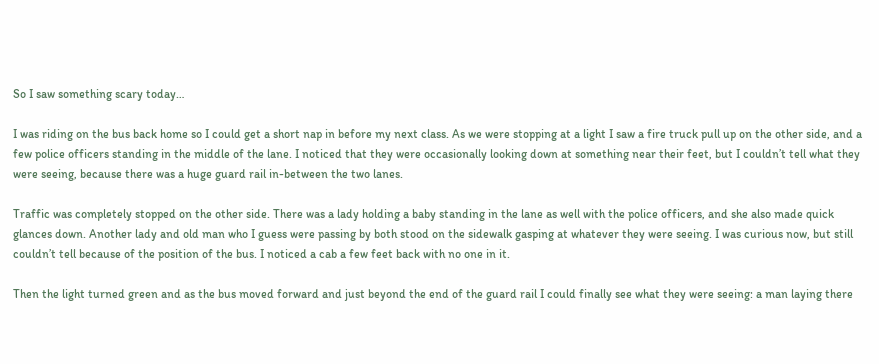So I saw something scary today…

I was riding on the bus back home so I could get a short nap in before my next class. As we were stopping at a light I saw a fire truck pull up on the other side, and a few police officers standing in the middle of the lane. I noticed that they were occasionally looking down at something near their feet, but I couldn’t tell what they were seeing, because there was a huge guard rail in-between the two lanes.

Traffic was completely stopped on the other side. There was a lady holding a baby standing in the lane as well with the police officers, and she also made quick glances down. Another lady and old man who I guess were passing by both stood on the sidewalk gasping at whatever they were seeing. I was curious now, but still couldn’t tell because of the position of the bus. I noticed a cab a few feet back with no one in it.

Then the light turned green and as the bus moved forward and just beyond the end of the guard rail I could finally see what they were seeing: a man laying there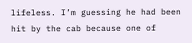lifeless. I’m guessing he had been hit by the cab because one of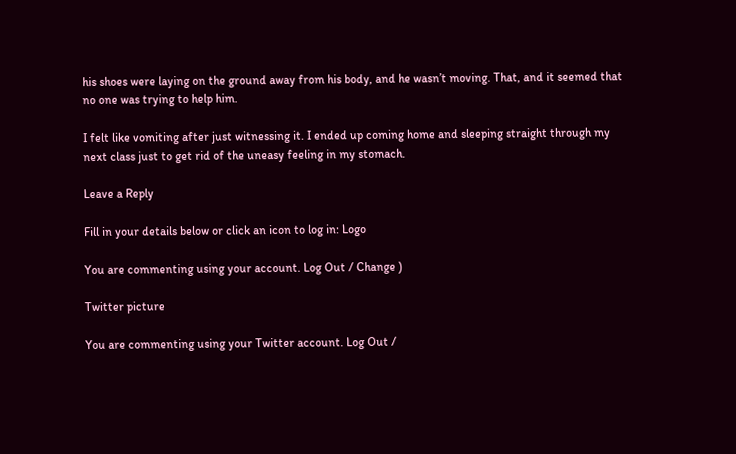his shoes were laying on the ground away from his body, and he wasn’t moving. That, and it seemed that no one was trying to help him.

I felt like vomiting after just witnessing it. I ended up coming home and sleeping straight through my next class just to get rid of the uneasy feeling in my stomach.

Leave a Reply

Fill in your details below or click an icon to log in: Logo

You are commenting using your account. Log Out / Change )

Twitter picture

You are commenting using your Twitter account. Log Out /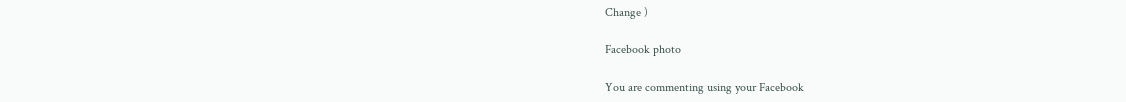Change )

Facebook photo

You are commenting using your Facebook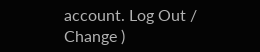account. Log Out / Change )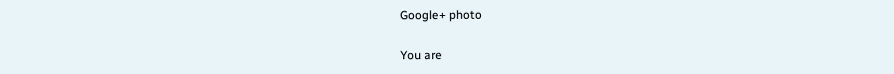Google+ photo

You are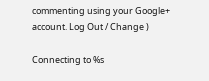commenting using your Google+ account. Log Out / Change )

Connecting to %s